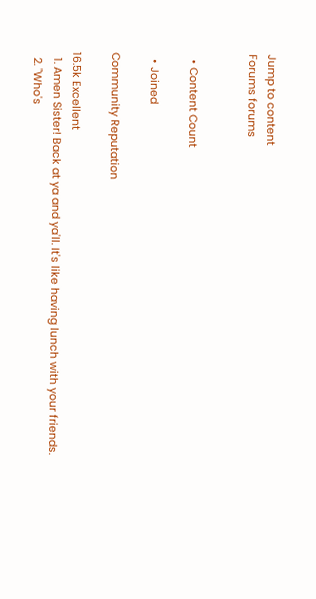Jump to content
Forums forums


  • Content Count

  • Joined

Community Reputation

16.5k Excellent
  1. Amen Sister! Back at ya and ya'll. It's like having lunch with your friends.
  2. "Who's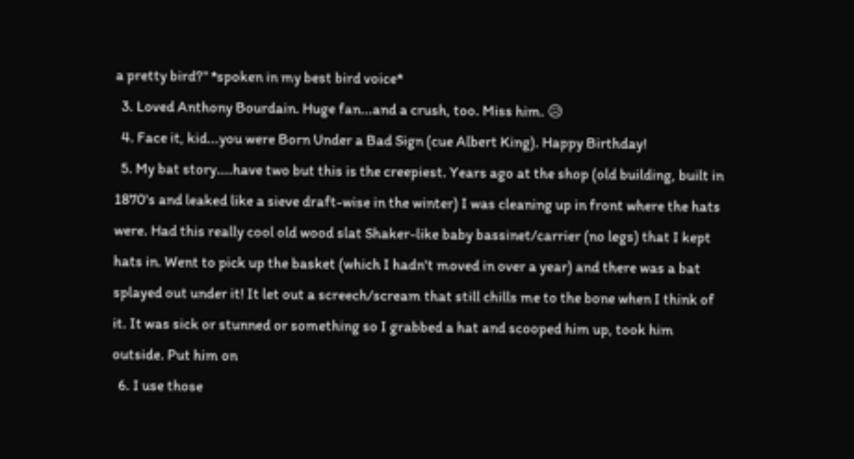a pretty bird?" *spoken in my best bird voice*
  3. Loved Anthony Bourdain. Huge fan...and a crush, too. Miss him. 😥
  4. Face it, kid...you were Born Under a Bad Sign (cue Albert King). Happy Birthday!
  5. My bat story....have two but this is the creepiest. Years ago at the shop (old building, built in 1870's and leaked like a sieve draft-wise in the winter) I was cleaning up in front where the hats were. Had this really cool old wood slat Shaker-like baby bassinet/carrier (no legs) that I kept hats in. Went to pick up the basket (which I hadn't moved in over a year) and there was a bat splayed out under it! It let out a screech/scream that still chills me to the bone when I think of it. It was sick or stunned or something so I grabbed a hat and scooped him up, took him outside. Put him on
  6. I use those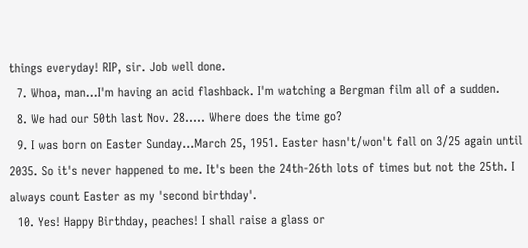things everyday! RIP, sir. Job well done.
  7. Whoa, man...I'm having an acid flashback. I'm watching a Bergman film all of a sudden.
  8. We had our 50th last Nov. 28..... Where does the time go?
  9. I was born on Easter Sunday...March 25, 1951. Easter hasn't/won't fall on 3/25 again until 2035. So it's never happened to me. It's been the 24th-26th lots of times but not the 25th. I always count Easter as my 'second birthday'.
  10. Yes! Happy Birthday, peaches! I shall raise a glass or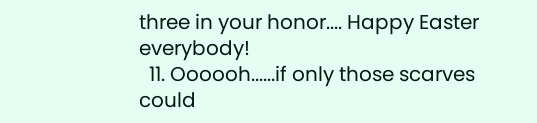three in your honor.... Happy Easter everybody!
  11. Oooooh......if only those scarves could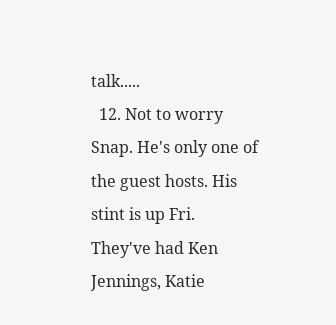talk.....
  12. Not to worry Snap. He's only one of the guest hosts. His stint is up Fri. They've had Ken Jennings, Katie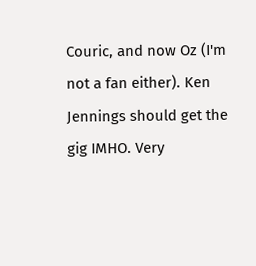Couric, and now Oz (I'm not a fan either). Ken Jennings should get the gig IMHO. Very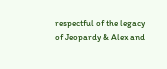respectful of the legacy of Jeopardy & Alex and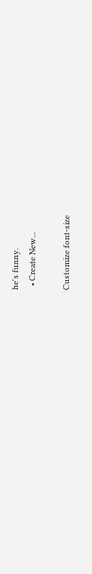he's funny.
  • Create New...

Customize font-size